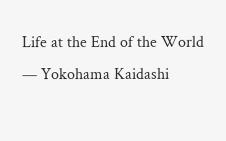Life at the End of the World — Yokohama Kaidashi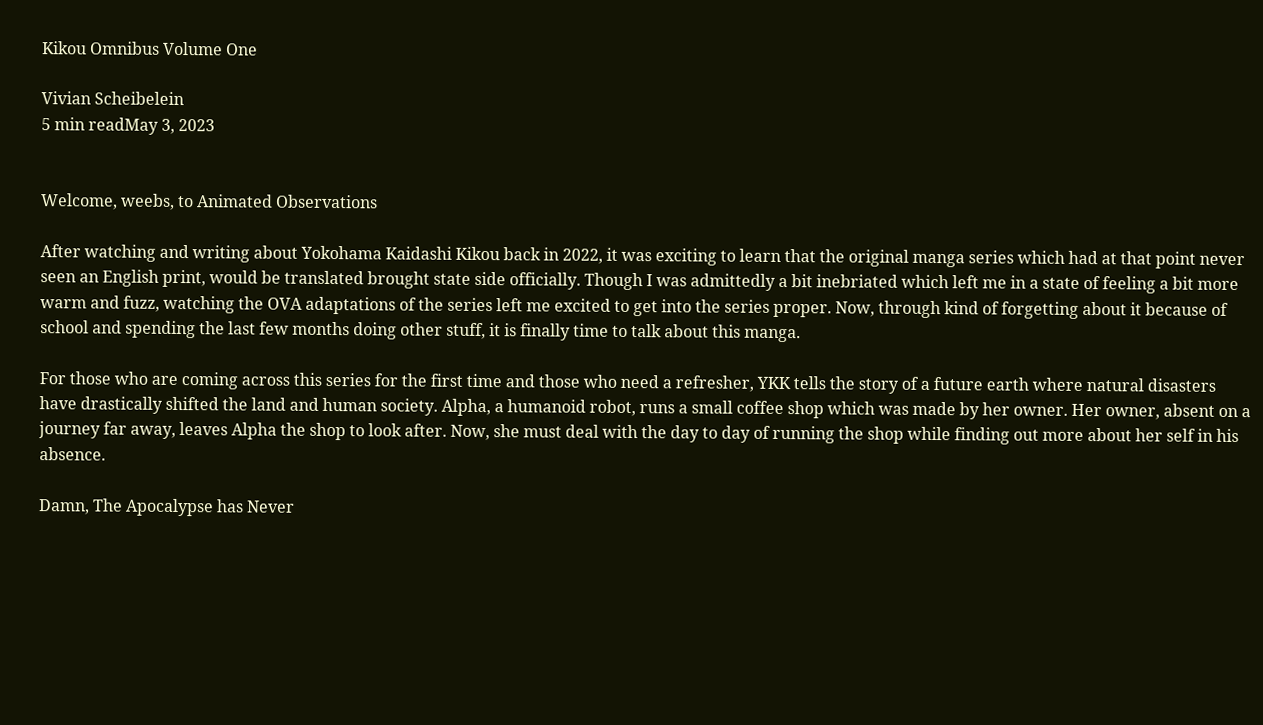Kikou Omnibus Volume One

Vivian Scheibelein
5 min readMay 3, 2023


Welcome, weebs, to Animated Observations

After watching and writing about Yokohama Kaidashi Kikou back in 2022, it was exciting to learn that the original manga series which had at that point never seen an English print, would be translated brought state side officially. Though I was admittedly a bit inebriated which left me in a state of feeling a bit more warm and fuzz, watching the OVA adaptations of the series left me excited to get into the series proper. Now, through kind of forgetting about it because of school and spending the last few months doing other stuff, it is finally time to talk about this manga.

For those who are coming across this series for the first time and those who need a refresher, YKK tells the story of a future earth where natural disasters have drastically shifted the land and human society. Alpha, a humanoid robot, runs a small coffee shop which was made by her owner. Her owner, absent on a journey far away, leaves Alpha the shop to look after. Now, she must deal with the day to day of running the shop while finding out more about her self in his absence.

Damn, The Apocalypse has Never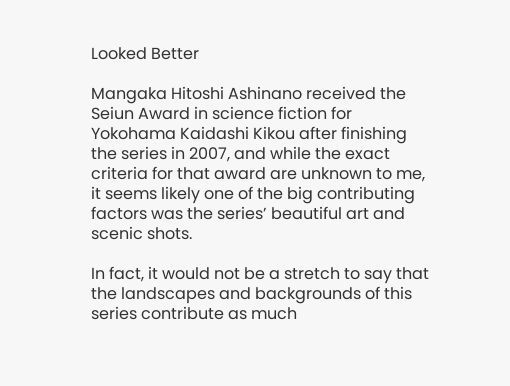Looked Better

Mangaka Hitoshi Ashinano received the Seiun Award in science fiction for Yokohama Kaidashi Kikou after finishing the series in 2007, and while the exact criteria for that award are unknown to me, it seems likely one of the big contributing factors was the series’ beautiful art and scenic shots.

In fact, it would not be a stretch to say that the landscapes and backgrounds of this series contribute as much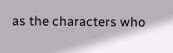as the characters who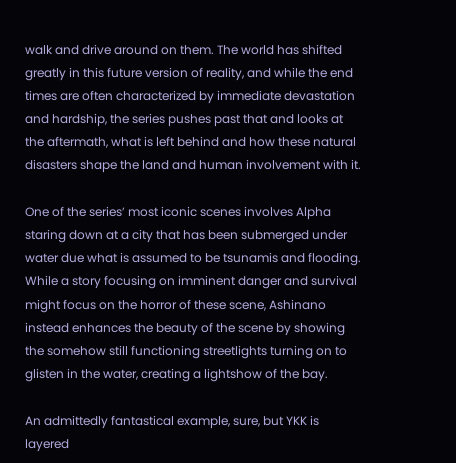walk and drive around on them. The world has shifted greatly in this future version of reality, and while the end times are often characterized by immediate devastation and hardship, the series pushes past that and looks at the aftermath, what is left behind and how these natural disasters shape the land and human involvement with it.

One of the series’ most iconic scenes involves Alpha staring down at a city that has been submerged under water due what is assumed to be tsunamis and flooding. While a story focusing on imminent danger and survival might focus on the horror of these scene, Ashinano instead enhances the beauty of the scene by showing the somehow still functioning streetlights turning on to glisten in the water, creating a lightshow of the bay.

An admittedly fantastical example, sure, but YKK is layered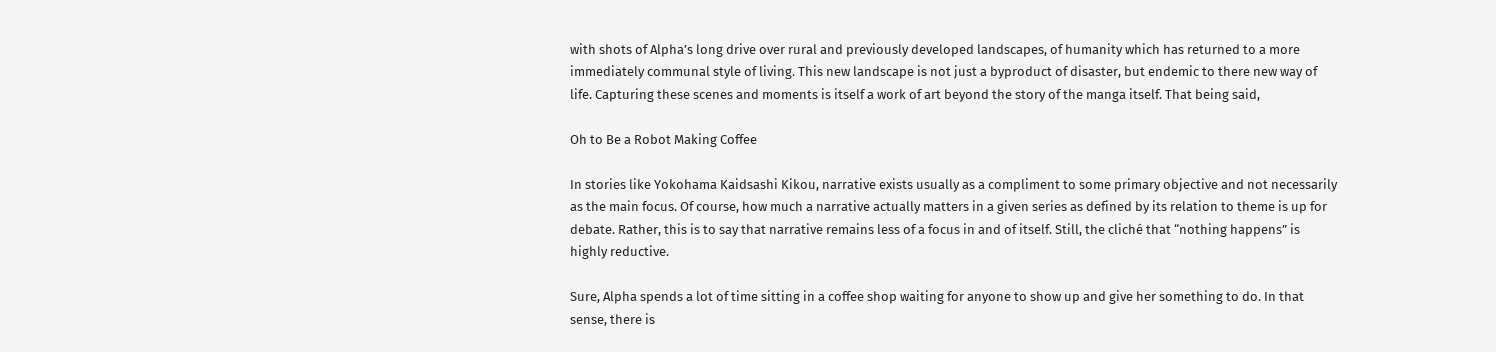with shots of Alpha’s long drive over rural and previously developed landscapes, of humanity which has returned to a more immediately communal style of living. This new landscape is not just a byproduct of disaster, but endemic to there new way of life. Capturing these scenes and moments is itself a work of art beyond the story of the manga itself. That being said,

Oh to Be a Robot Making Coffee

In stories like Yokohama Kaidsashi Kikou, narrative exists usually as a compliment to some primary objective and not necessarily as the main focus. Of course, how much a narrative actually matters in a given series as defined by its relation to theme is up for debate. Rather, this is to say that narrative remains less of a focus in and of itself. Still, the cliché that “nothing happens” is highly reductive.

Sure, Alpha spends a lot of time sitting in a coffee shop waiting for anyone to show up and give her something to do. In that sense, there is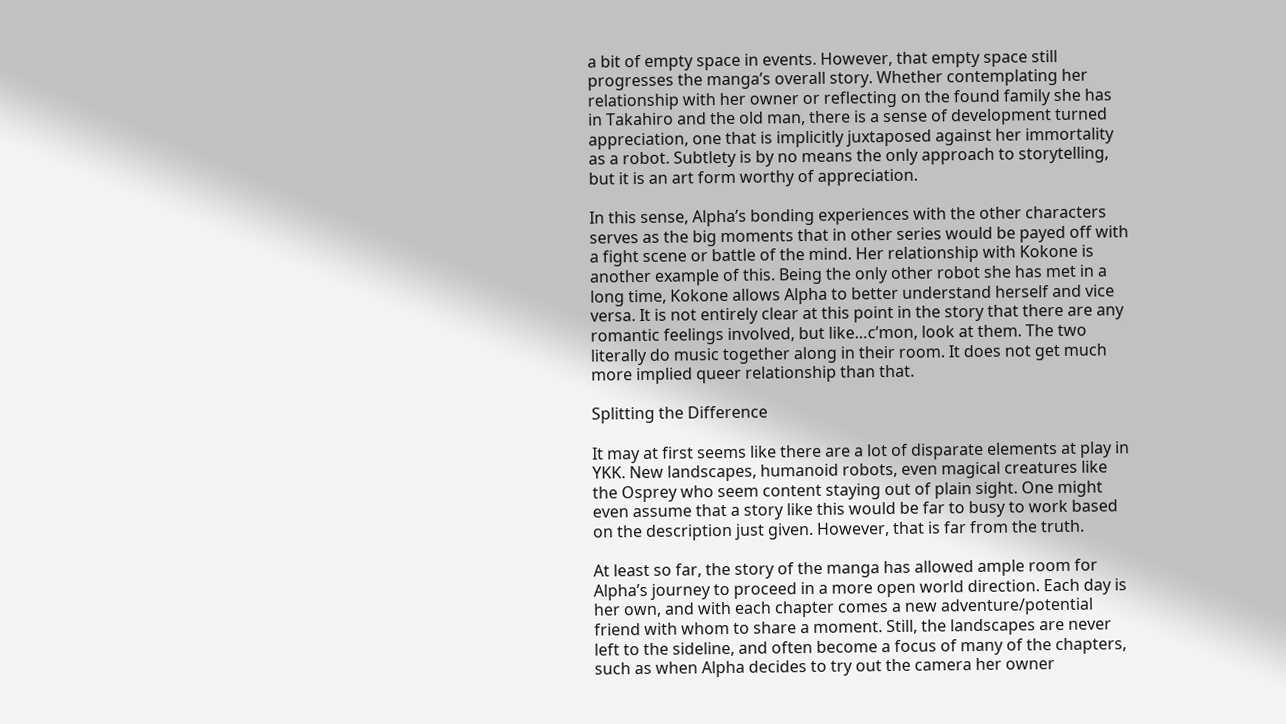a bit of empty space in events. However, that empty space still progresses the manga’s overall story. Whether contemplating her relationship with her owner or reflecting on the found family she has in Takahiro and the old man, there is a sense of development turned appreciation, one that is implicitly juxtaposed against her immortality as a robot. Subtlety is by no means the only approach to storytelling, but it is an art form worthy of appreciation.

In this sense, Alpha’s bonding experiences with the other characters serves as the big moments that in other series would be payed off with a fight scene or battle of the mind. Her relationship with Kokone is another example of this. Being the only other robot she has met in a long time, Kokone allows Alpha to better understand herself and vice versa. It is not entirely clear at this point in the story that there are any romantic feelings involved, but like…c’mon, look at them. The two literally do music together along in their room. It does not get much more implied queer relationship than that.

Splitting the Difference

It may at first seems like there are a lot of disparate elements at play in YKK. New landscapes, humanoid robots, even magical creatures like the Osprey who seem content staying out of plain sight. One might even assume that a story like this would be far to busy to work based on the description just given. However, that is far from the truth.

At least so far, the story of the manga has allowed ample room for Alpha’s journey to proceed in a more open world direction. Each day is her own, and with each chapter comes a new adventure/potential friend with whom to share a moment. Still, the landscapes are never left to the sideline, and often become a focus of many of the chapters, such as when Alpha decides to try out the camera her owner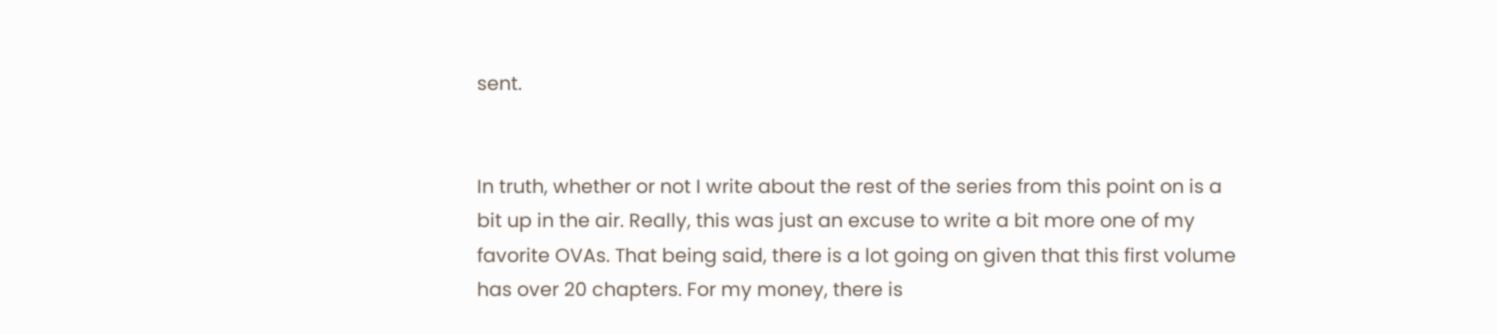sent.


In truth, whether or not I write about the rest of the series from this point on is a bit up in the air. Really, this was just an excuse to write a bit more one of my favorite OVAs. That being said, there is a lot going on given that this first volume has over 20 chapters. For my money, there is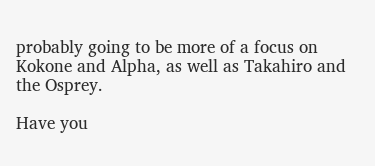probably going to be more of a focus on Kokone and Alpha, as well as Takahiro and the Osprey.

Have you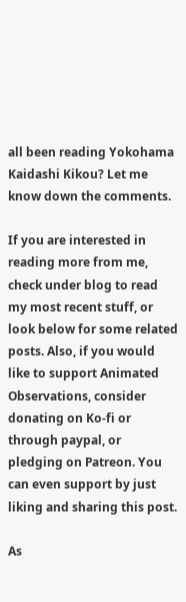all been reading Yokohama Kaidashi Kikou? Let me know down the comments.

If you are interested in reading more from me, check under blog to read my most recent stuff, or look below for some related posts. Also, if you would like to support Animated Observations, consider donating on Ko-fi or through paypal, or pledging on Patreon. You can even support by just liking and sharing this post.

As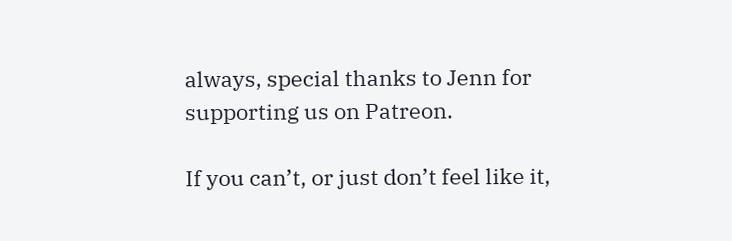always, special thanks to Jenn for supporting us on Patreon.

If you can’t, or just don’t feel like it,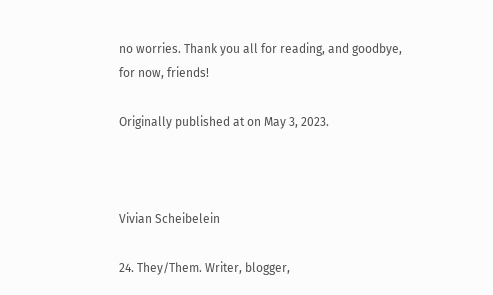no worries. Thank you all for reading, and goodbye, for now, friends!

Originally published at on May 3, 2023.



Vivian Scheibelein

24. They/Them. Writer, blogger,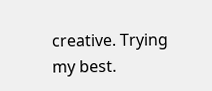creative. Trying my best.